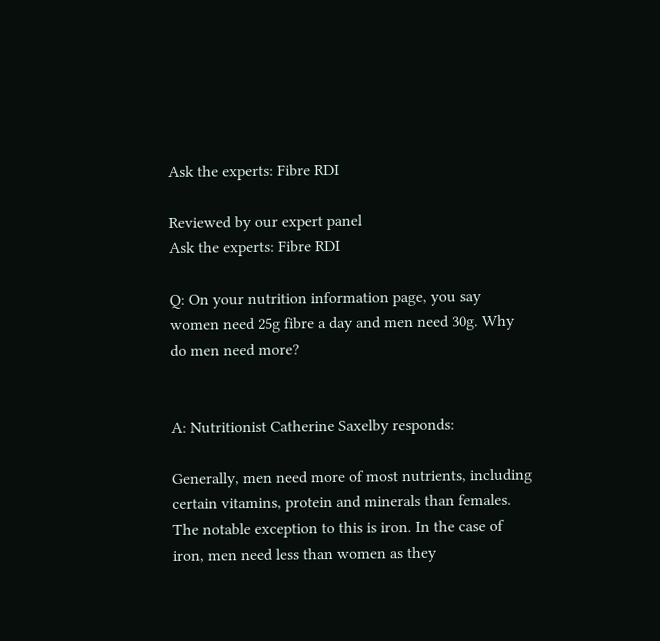Ask the experts: Fibre RDI

Reviewed by our expert panel
Ask the experts: Fibre RDI

Q: On your nutrition information page, you say women need 25g fibre a day and men need 30g. Why do men need more?


A: Nutritionist Catherine Saxelby responds:

Generally, men need more of most nutrients, including certain vitamins, protein and minerals than females. The notable exception to this is iron. In the case of iron, men need less than women as they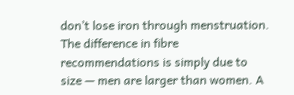don’t lose iron through menstruation. The difference in fibre recommendations is simply due to size — men are larger than women. A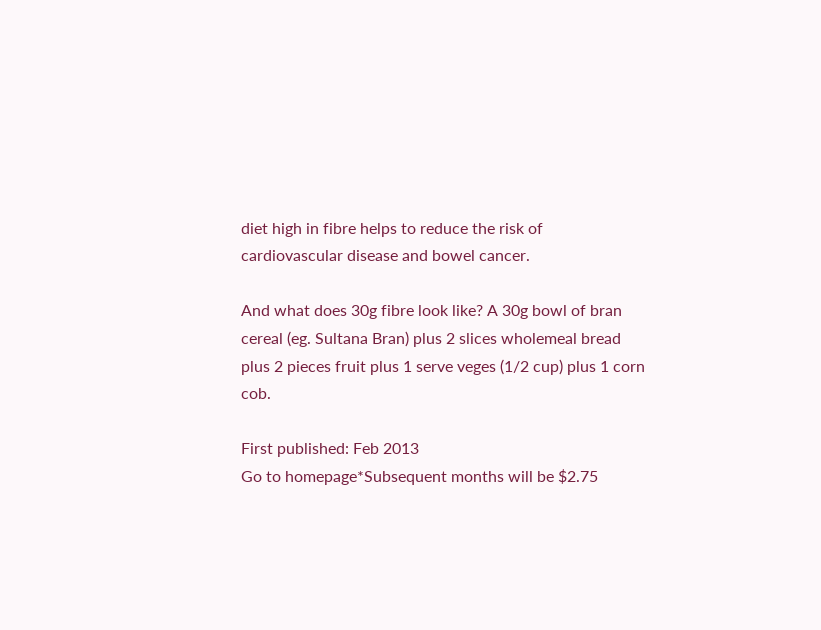diet high in fibre helps to reduce the risk of cardiovascular disease and bowel cancer.

And what does 30g fibre look like? A 30g bowl of bran cereal (eg. Sultana Bran) plus 2 slices wholemeal bread plus 2 pieces fruit plus 1 serve veges (1/2 cup) plus 1 corn cob.

First published: Feb 2013
Go to homepage*Subsequent months will be $2.75